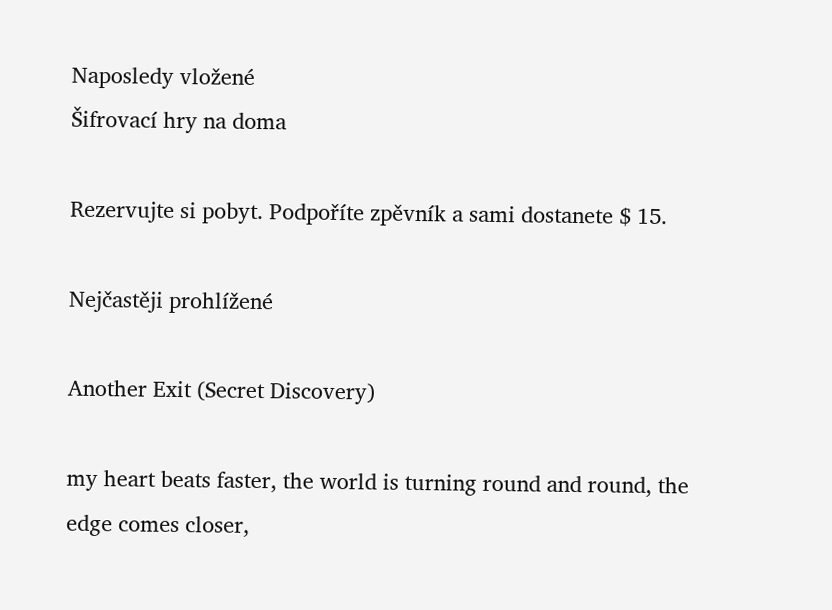Naposledy vložené
Šifrovací hry na doma

Rezervujte si pobyt. Podpoříte zpěvník a sami dostanete $ 15.

Nejčastěji prohlížené

Another Exit (Secret Discovery)

my heart beats faster, the world is turning round and round, the edge comes closer,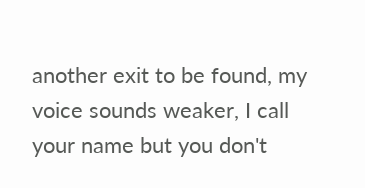another exit to be found, my voice sounds weaker, I call your name but you don't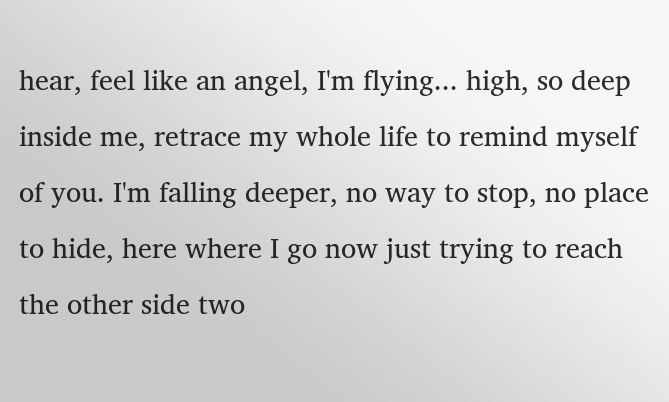hear, feel like an angel, I'm flying... high, so deep inside me, retrace my whole life to remind myself of you. I'm falling deeper, no way to stop, no place to hide, here where I go now just trying to reach the other side two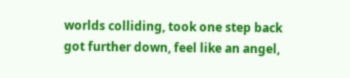worlds colliding, took one step back got further down, feel like an angel,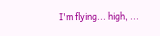I'm flying... high, ...